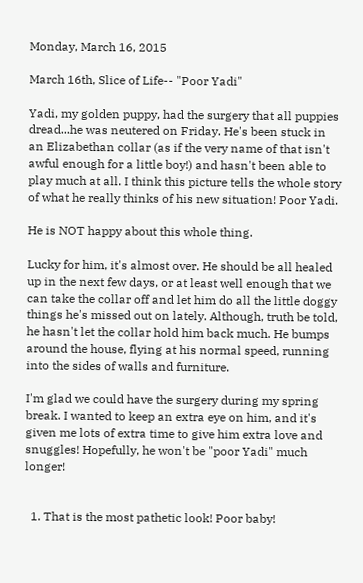Monday, March 16, 2015

March 16th, Slice of Life-- "Poor Yadi"

Yadi, my golden puppy, had the surgery that all puppies dread...he was neutered on Friday. He's been stuck in an Elizabethan collar (as if the very name of that isn't awful enough for a little boy!) and hasn't been able to play much at all. I think this picture tells the whole story of what he really thinks of his new situation! Poor Yadi.

He is NOT happy about this whole thing.

Lucky for him, it's almost over. He should be all healed up in the next few days, or at least well enough that we can take the collar off and let him do all the little doggy things he's missed out on lately. Although, truth be told, he hasn't let the collar hold him back much. He bumps around the house, flying at his normal speed, running into the sides of walls and furniture.

I'm glad we could have the surgery during my spring break. I wanted to keep an extra eye on him, and it's given me lots of extra time to give him extra love and snuggles! Hopefully, he won't be "poor Yadi" much longer!


  1. That is the most pathetic look! Poor baby!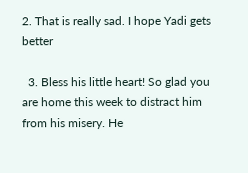2. That is really sad. I hope Yadi gets better

  3. Bless his little heart! So glad you are home this week to distract him from his misery. He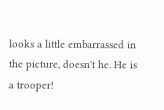looks a little embarrassed in the picture, doesn't he. He is a trooper!